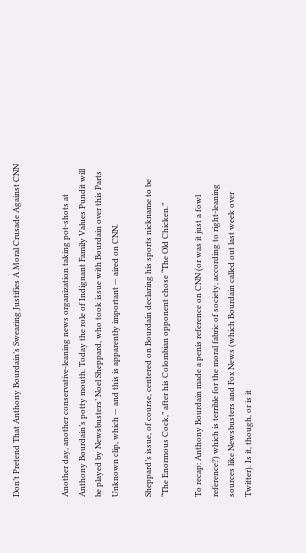Don’t Pretend That Anthony Bourdain’s Swearing Justifies A Moral Crusade Against CNN


Another day, another conservative-leaning news organization taking pot-shots at Anthony Bourdain’s potty mouth. Today the role of Indignant Family Values Pundit will be played by Newsbusters’ Noel Sheppard, who took issue with Bourdain over this Parts Unknown clip, which — and this is apparently important — aired on CNN.

Sheppard’s issue, of course, centered on Bourdain declaring his sports nickname to be “The Enormous Cock,” after his Colombian opponent chose “The Old Chicken.”

To recap: Anthony Bourdain made a penis reference on CNN (or was it just a fowl reference?) which is terrible for the moral fabric of society, according to right-leaning sources like Newsbusters and Fox News (which Bourdain called out last week over Twitter). Is it, though, or is it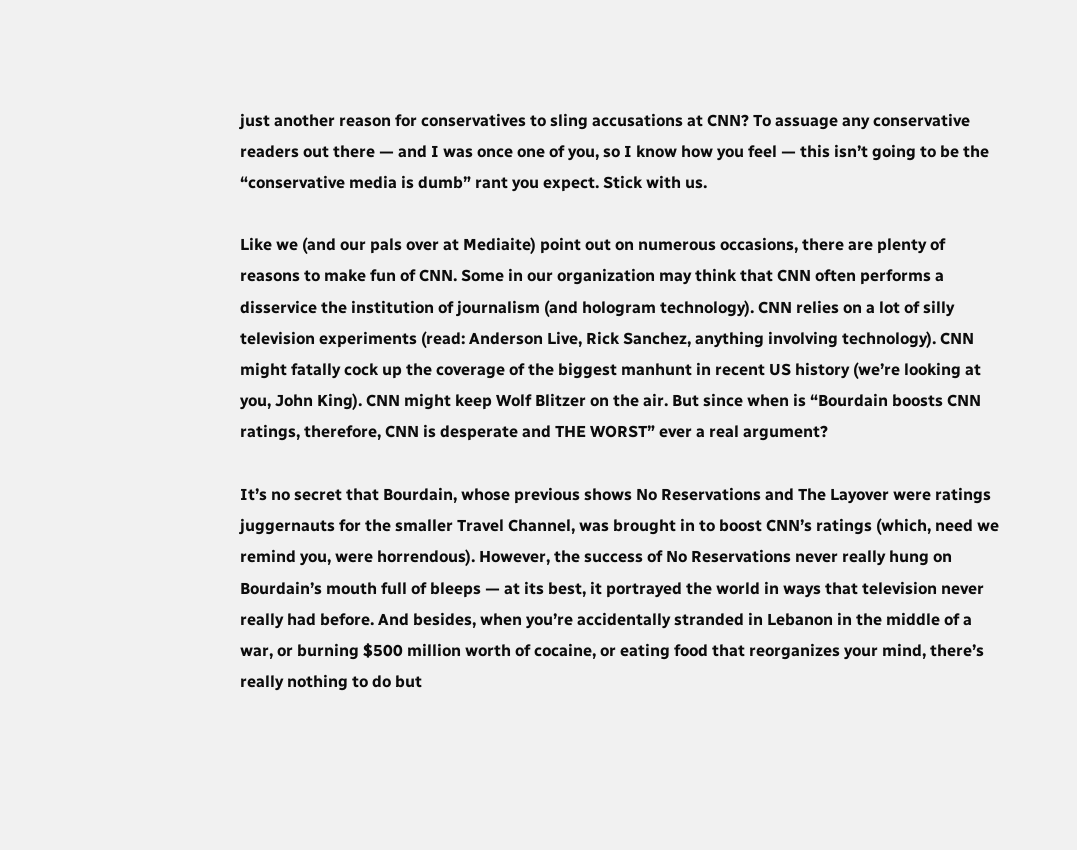just another reason for conservatives to sling accusations at CNN? To assuage any conservative readers out there — and I was once one of you, so I know how you feel — this isn’t going to be the “conservative media is dumb” rant you expect. Stick with us.

Like we (and our pals over at Mediaite) point out on numerous occasions, there are plenty of reasons to make fun of CNN. Some in our organization may think that CNN often performs a disservice the institution of journalism (and hologram technology). CNN relies on a lot of silly television experiments (read: Anderson Live, Rick Sanchez, anything involving technology). CNN might fatally cock up the coverage of the biggest manhunt in recent US history (we’re looking at you, John King). CNN might keep Wolf Blitzer on the air. But since when is “Bourdain boosts CNN ratings, therefore, CNN is desperate and THE WORST” ever a real argument?

It’s no secret that Bourdain, whose previous shows No Reservations and The Layover were ratings juggernauts for the smaller Travel Channel, was brought in to boost CNN’s ratings (which, need we remind you, were horrendous). However, the success of No Reservations never really hung on Bourdain’s mouth full of bleeps — at its best, it portrayed the world in ways that television never really had before. And besides, when you’re accidentally stranded in Lebanon in the middle of a war, or burning $500 million worth of cocaine, or eating food that reorganizes your mind, there’s really nothing to do but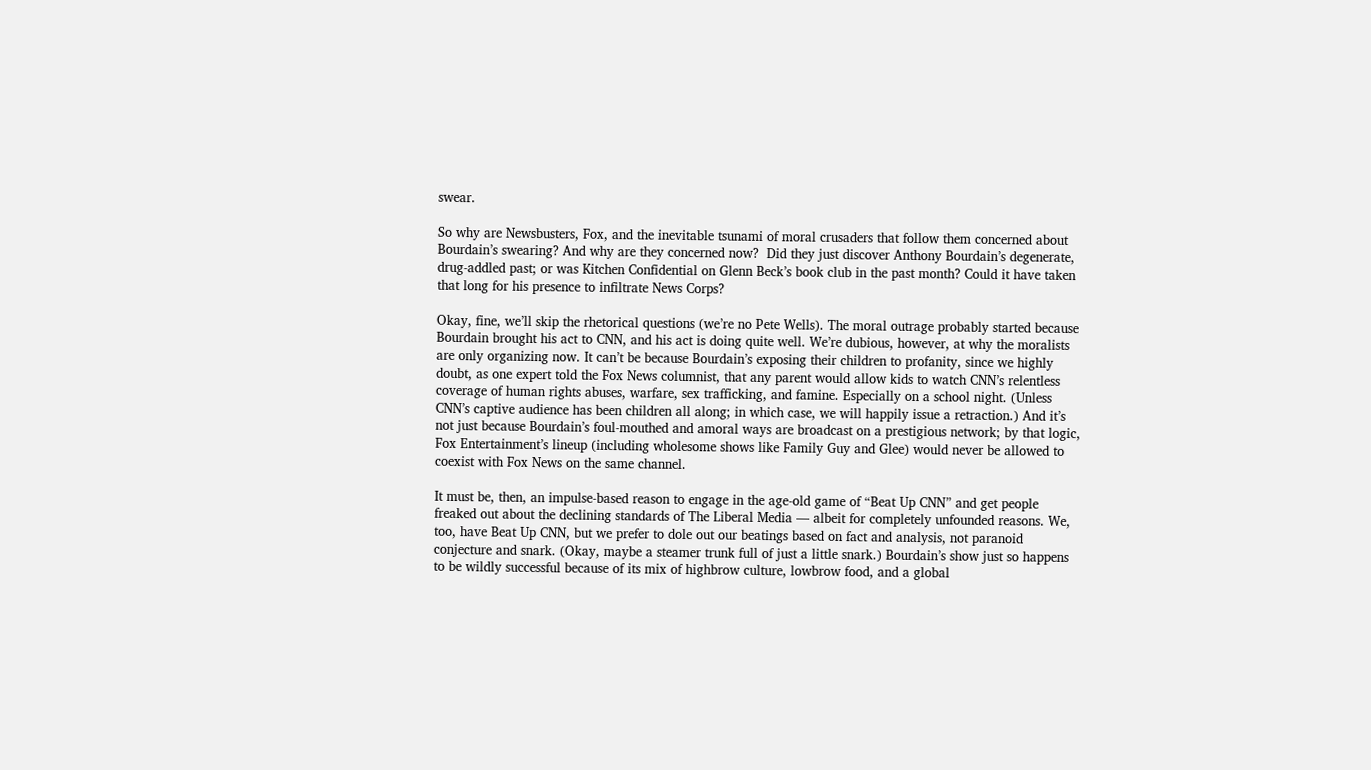swear.

So why are Newsbusters, Fox, and the inevitable tsunami of moral crusaders that follow them concerned about Bourdain’s swearing? And why are they concerned now?  Did they just discover Anthony Bourdain’s degenerate, drug-addled past; or was Kitchen Confidential on Glenn Beck’s book club in the past month? Could it have taken that long for his presence to infiltrate News Corps?

Okay, fine, we’ll skip the rhetorical questions (we’re no Pete Wells). The moral outrage probably started because Bourdain brought his act to CNN, and his act is doing quite well. We’re dubious, however, at why the moralists are only organizing now. It can’t be because Bourdain’s exposing their children to profanity, since we highly doubt, as one expert told the Fox News columnist, that any parent would allow kids to watch CNN’s relentless coverage of human rights abuses, warfare, sex trafficking, and famine. Especially on a school night. (Unless CNN’s captive audience has been children all along; in which case, we will happily issue a retraction.) And it’s not just because Bourdain’s foul-mouthed and amoral ways are broadcast on a prestigious network; by that logic, Fox Entertainment’s lineup (including wholesome shows like Family Guy and Glee) would never be allowed to coexist with Fox News on the same channel.

It must be, then, an impulse-based reason to engage in the age-old game of “Beat Up CNN” and get people freaked out about the declining standards of The Liberal Media — albeit for completely unfounded reasons. We, too, have Beat Up CNN, but we prefer to dole out our beatings based on fact and analysis, not paranoid conjecture and snark. (Okay, maybe a steamer trunk full of just a little snark.) Bourdain’s show just so happens to be wildly successful because of its mix of highbrow culture, lowbrow food, and a global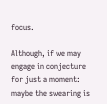focus.

Although, if we may engage in conjecture for just a moment: maybe the swearing is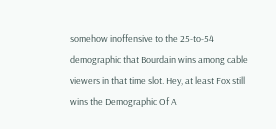somehow inoffensive to the 25-to-54 demographic that Bourdain wins among cable viewers in that time slot. Hey, at least Fox still wins the Demographic Of A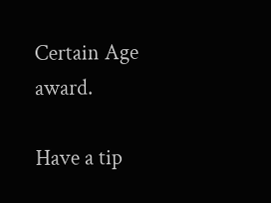Certain Age award.

Have a tip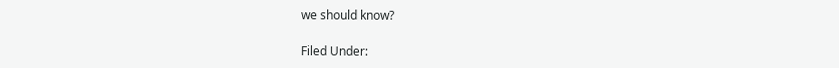we should know?

Filed Under: